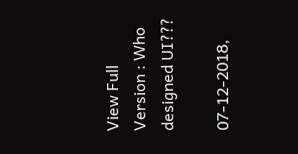View Full Version : Who designed UI???

07-12-2018,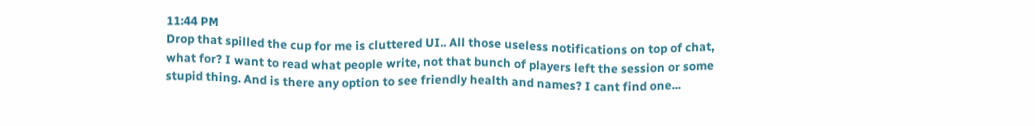11:44 PM
Drop that spilled the cup for me is cluttered UI.. All those useless notifications on top of chat, what for? I want to read what people write, not that bunch of players left the session or some stupid thing. And is there any option to see friendly health and names? I cant find one...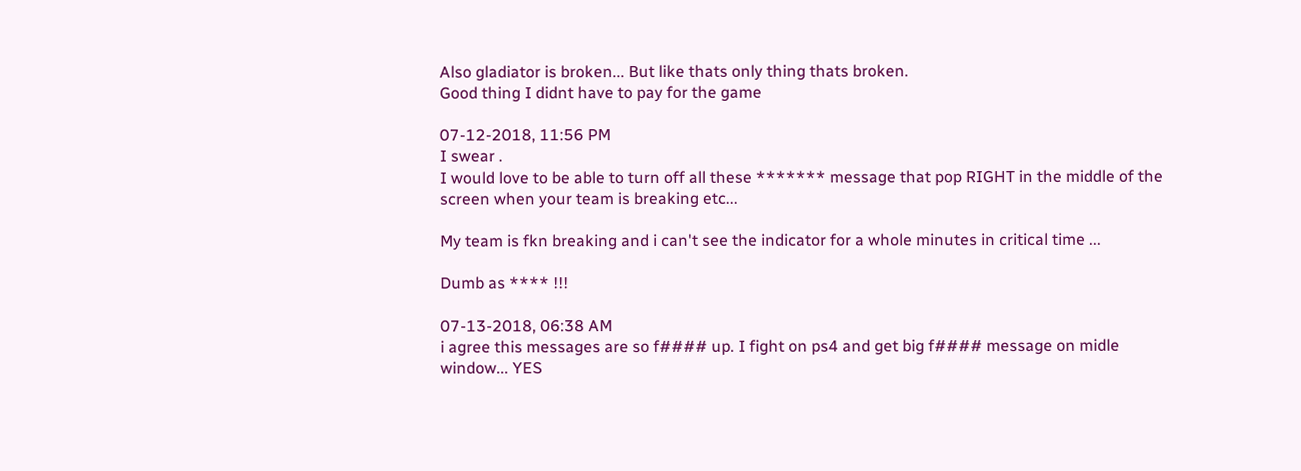Also gladiator is broken... But like thats only thing thats broken.
Good thing I didnt have to pay for the game

07-12-2018, 11:56 PM
I swear .
I would love to be able to turn off all these ******* message that pop RIGHT in the middle of the screen when your team is breaking etc...

My team is fkn breaking and i can't see the indicator for a whole minutes in critical time ...

Dumb as **** !!!

07-13-2018, 06:38 AM
i agree this messages are so f#### up. I fight on ps4 and get big f#### message on midle window... YES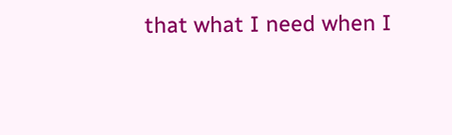that what I need when I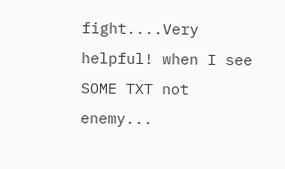fight....Very helpful! when I see SOME TXT not enemy...